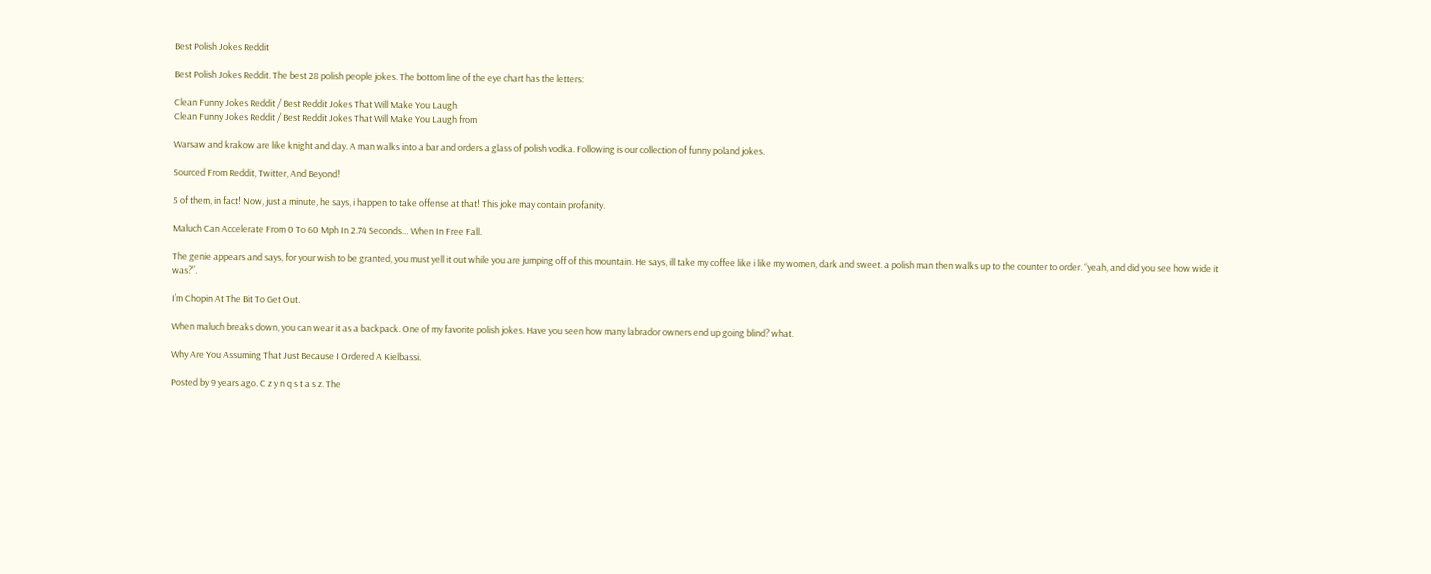Best Polish Jokes Reddit

Best Polish Jokes Reddit. The best 28 polish people jokes. The bottom line of the eye chart has the letters:

Clean Funny Jokes Reddit / Best Reddit Jokes That Will Make You Laugh
Clean Funny Jokes Reddit / Best Reddit Jokes That Will Make You Laugh from

Warsaw and krakow are like knight and day. A man walks into a bar and orders a glass of polish vodka. Following is our collection of funny poland jokes.

Sourced From Reddit, Twitter, And Beyond!

5 of them, in fact! Now, just a minute, he says, i happen to take offense at that! This joke may contain profanity.

Maluch Can Accelerate From 0 To 60 Mph In 2.74 Seconds… When In Free Fall.

The genie appears and says, for your wish to be granted, you must yell it out while you are jumping off of this mountain. He says, ill take my coffee like i like my women, dark and sweet. a polish man then walks up to the counter to order. “yeah, and did you see how wide it was?”.

I’m Chopin At The Bit To Get Out.

When maluch breaks down, you can wear it as a backpack. One of my favorite polish jokes. Have you seen how many labrador owners end up going blind? what.

Why Are You Assuming That Just Because I Ordered A Kielbassi.

Posted by 9 years ago. C z y n q s t a s z. The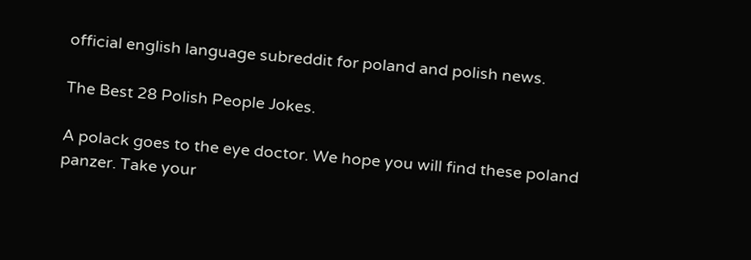official english language subreddit for poland and polish news.

The Best 28 Polish People Jokes.

A polack goes to the eye doctor. We hope you will find these poland panzer. Take your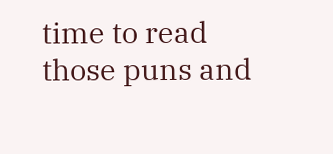time to read those puns and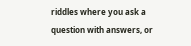riddles where you ask a question with answers, or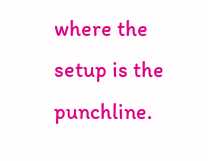where the setup is the punchline.